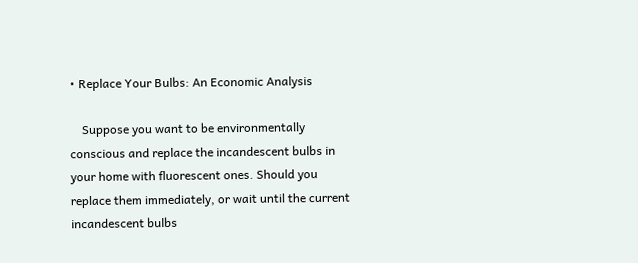• Replace Your Bulbs: An Economic Analysis

    Suppose you want to be environmentally conscious and replace the incandescent bulbs in your home with fluorescent ones. Should you replace them immediately, or wait until the current incandescent bulbs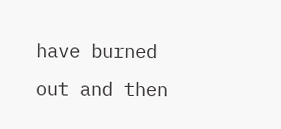have burned out and then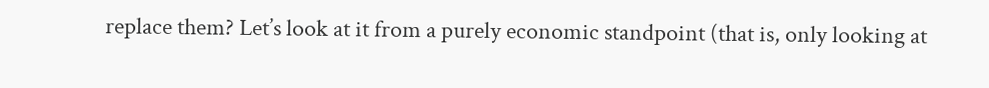replace them? Let’s look at it from a purely economic standpoint (that is, only looking at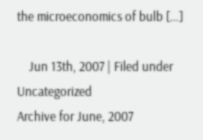the microeconomics of bulb […]

    Jun 13th, 2007 | Filed under Uncategorized
Archive for June, 2007